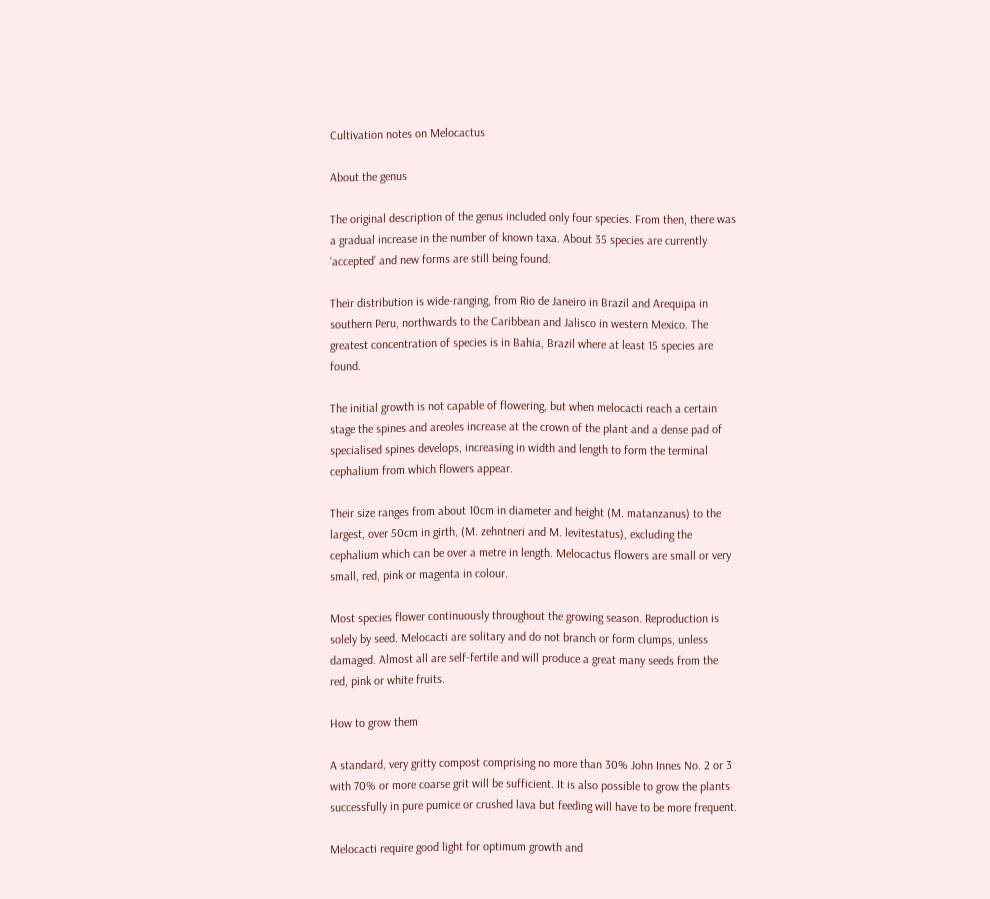Cultivation notes on Melocactus

About the genus

The original description of the genus included only four species. From then, there was a gradual increase in the number of known taxa. About 35 species are currently ‘accepted’ and new forms are still being found.

Their distribution is wide-ranging, from Rio de Janeiro in Brazil and Arequipa in southern Peru, northwards to the Caribbean and Jalisco in western Mexico. The greatest concentration of species is in Bahia, Brazil where at least 15 species are found.

The initial growth is not capable of flowering, but when melocacti reach a certain stage the spines and areoles increase at the crown of the plant and a dense pad of specialised spines develops, increasing in width and length to form the terminal cephalium from which flowers appear.

Their size ranges from about 10cm in diameter and height (M. matanzanus) to the largest, over 50cm in girth, (M. zehntneri and M. levitestatus), excluding the cephalium which can be over a metre in length. Melocactus flowers are small or very small, red, pink or magenta in colour.

Most species flower continuously throughout the growing season. Reproduction is solely by seed. Melocacti are solitary and do not branch or form clumps, unless damaged. Almost all are self-fertile and will produce a great many seeds from the red, pink or white fruits.

How to grow them

A standard, very gritty compost comprising no more than 30% John Innes No. 2 or 3 with 70% or more coarse grit will be sufficient. It is also possible to grow the plants successfully in pure pumice or crushed lava but feeding will have to be more frequent.

Melocacti require good light for optimum growth and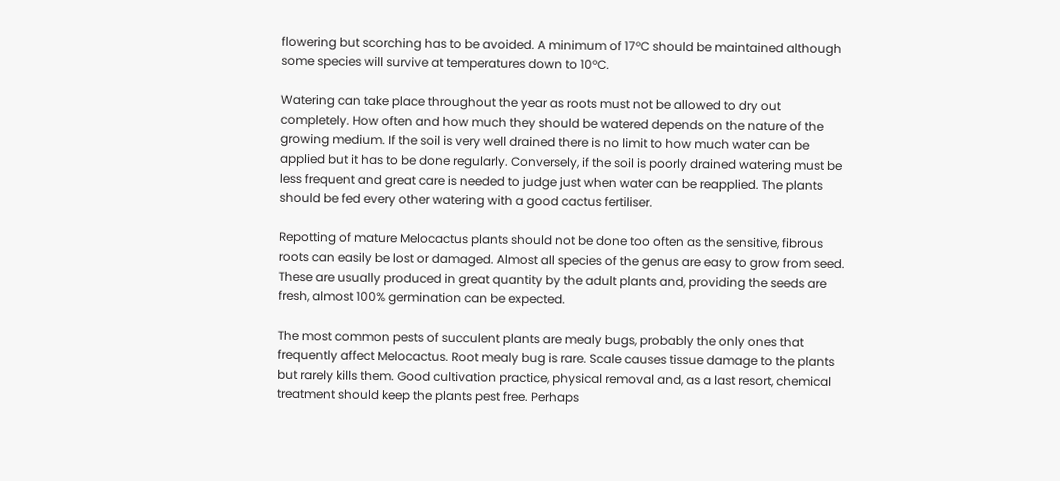flowering but scorching has to be avoided. A minimum of 17ºC should be maintained although some species will survive at temperatures down to 10ºC.

Watering can take place throughout the year as roots must not be allowed to dry out completely. How often and how much they should be watered depends on the nature of the growing medium. If the soil is very well drained there is no limit to how much water can be applied but it has to be done regularly. Conversely, if the soil is poorly drained watering must be less frequent and great care is needed to judge just when water can be reapplied. The plants should be fed every other watering with a good cactus fertiliser.

Repotting of mature Melocactus plants should not be done too often as the sensitive, fibrous roots can easily be lost or damaged. Almost all species of the genus are easy to grow from seed. These are usually produced in great quantity by the adult plants and, providing the seeds are fresh, almost 100% germination can be expected.

The most common pests of succulent plants are mealy bugs, probably the only ones that frequently affect Melocactus. Root mealy bug is rare. Scale causes tissue damage to the plants but rarely kills them. Good cultivation practice, physical removal and, as a last resort, chemical treatment should keep the plants pest free. Perhaps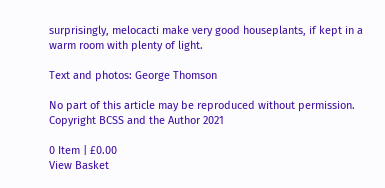surprisingly, melocacti make very good houseplants, if kept in a warm room with plenty of light.

Text and photos: George Thomson

No part of this article may be reproduced without permission. Copyright BCSS and the Author 2021

0 Item | £0.00
View Basket